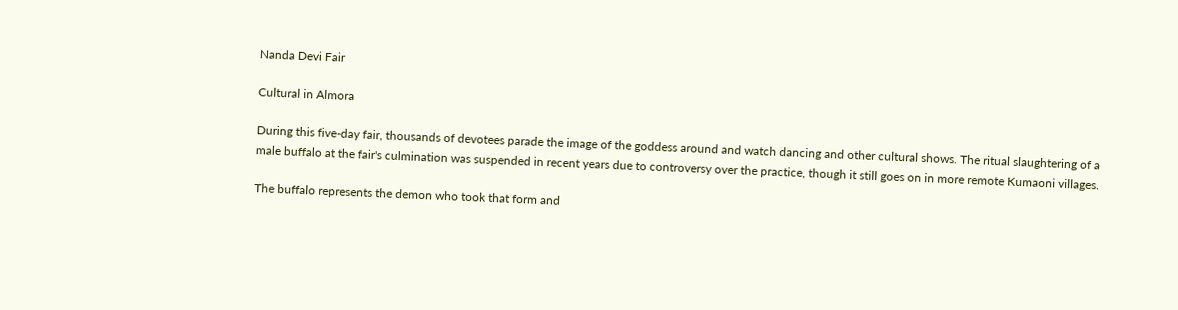Nanda Devi Fair

Cultural in Almora

During this five-day fair, thousands of devotees parade the image of the goddess around and watch dancing and other cultural shows. The ritual slaughtering of a male buffalo at the fair's culmination was suspended in recent years due to controversy over the practice, though it still goes on in more remote Kumaoni villages.

The buffalo represents the demon who took that form and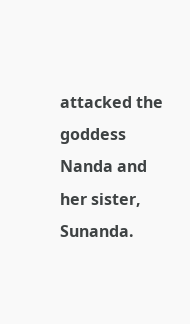attacked the goddess Nanda and her sister, Sunanda.